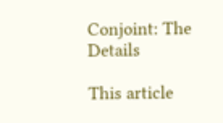Conjoint: The Details

This article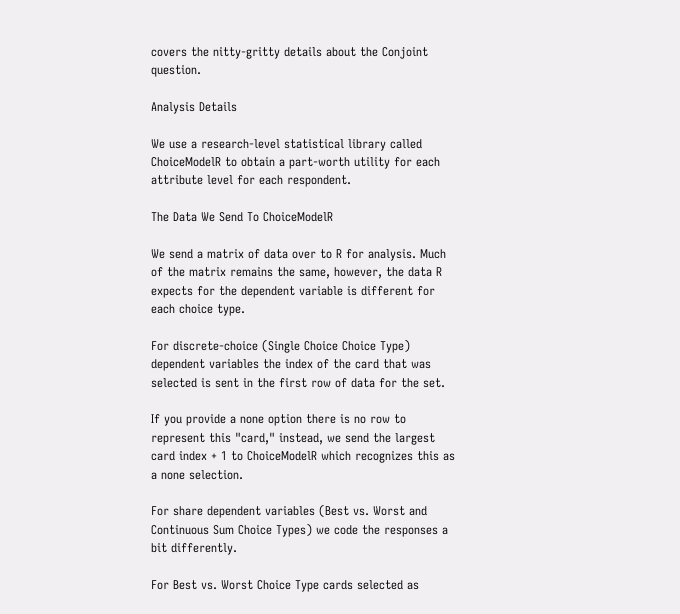covers the nitty-gritty details about the Conjoint question.

Analysis Details

We use a research-level statistical library called ChoiceModelR to obtain a part-worth utility for each attribute level for each respondent.

The Data We Send To ChoiceModelR

We send a matrix of data over to R for analysis. Much of the matrix remains the same, however, the data R expects for the dependent variable is different for each choice type.

For discrete-choice (Single Choice Choice Type) dependent variables the index of the card that was selected is sent in the first row of data for the set.

If you provide a none option there is no row to represent this "card," instead, we send the largest card index + 1 to ChoiceModelR which recognizes this as a none selection.

For share dependent variables (Best vs. Worst and Continuous Sum Choice Types) we code the responses a bit differently.

For Best vs. Worst Choice Type cards selected as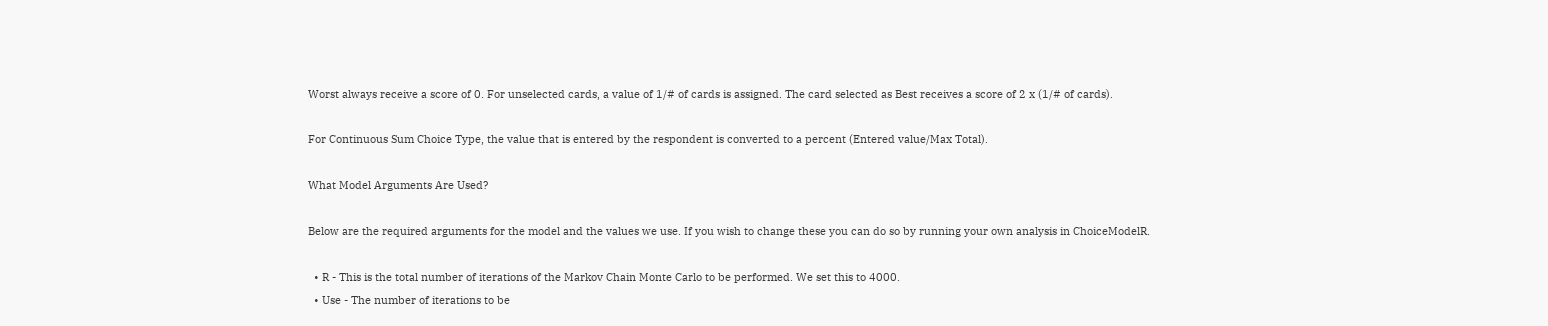Worst always receive a score of 0. For unselected cards, a value of 1/# of cards is assigned. The card selected as Best receives a score of 2 x (1/# of cards).

For Continuous Sum Choice Type, the value that is entered by the respondent is converted to a percent (Entered value/Max Total).

What Model Arguments Are Used?

Below are the required arguments for the model and the values we use. If you wish to change these you can do so by running your own analysis in ChoiceModelR.

  • R - This is the total number of iterations of the Markov Chain Monte Carlo to be performed. We set this to 4000.
  • Use - The number of iterations to be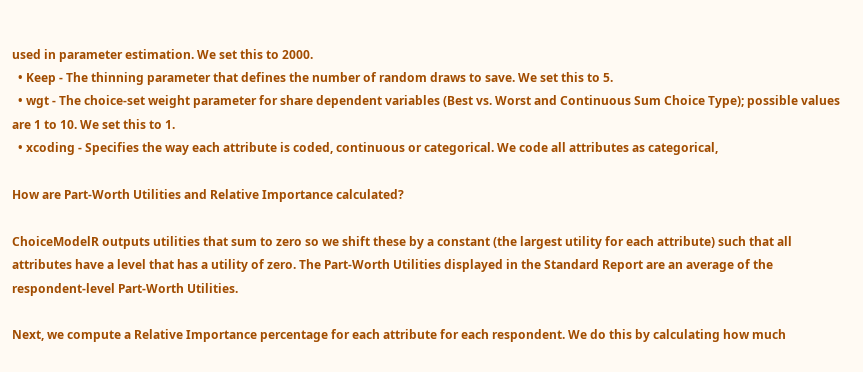used in parameter estimation. We set this to 2000.
  • Keep - The thinning parameter that defines the number of random draws to save. We set this to 5.
  • wgt - The choice-set weight parameter for share dependent variables (Best vs. Worst and Continuous Sum Choice Type); possible values are 1 to 10. We set this to 1.
  • xcoding - Specifies the way each attribute is coded, continuous or categorical. We code all attributes as categorical,

How are Part-Worth Utilities and Relative Importance calculated?

ChoiceModelR outputs utilities that sum to zero so we shift these by a constant (the largest utility for each attribute) such that all attributes have a level that has a utility of zero. The Part-Worth Utilities displayed in the Standard Report are an average of the respondent-level Part-Worth Utilities.

Next, we compute a Relative Importance percentage for each attribute for each respondent. We do this by calculating how much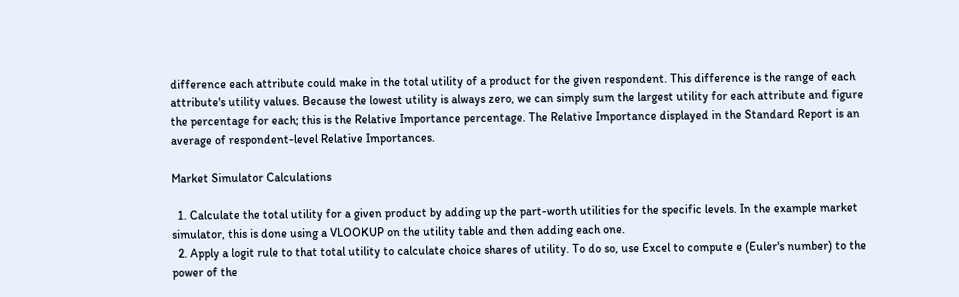difference each attribute could make in the total utility of a product for the given respondent. This difference is the range of each attribute's utility values. Because the lowest utility is always zero, we can simply sum the largest utility for each attribute and figure the percentage for each; this is the Relative Importance percentage. The Relative Importance displayed in the Standard Report is an average of respondent-level Relative Importances.

Market Simulator Calculations

  1. Calculate the total utility for a given product by adding up the part-worth utilities for the specific levels. In the example market simulator, this is done using a VLOOKUP on the utility table and then adding each one.
  2. Apply a logit rule to that total utility to calculate choice shares of utility. To do so, use Excel to compute e (Euler's number) to the power of the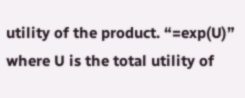utility of the product. “=exp(U)”  where U is the total utility of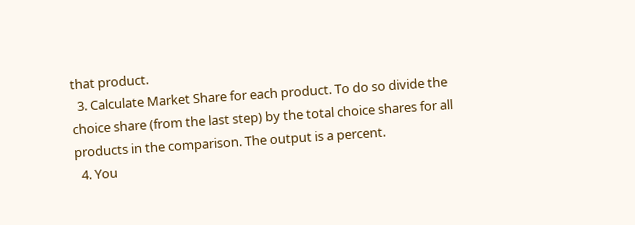that product.
  3. Calculate Market Share for each product. To do so divide the choice share (from the last step) by the total choice shares for all products in the comparison. The output is a percent.
  4. You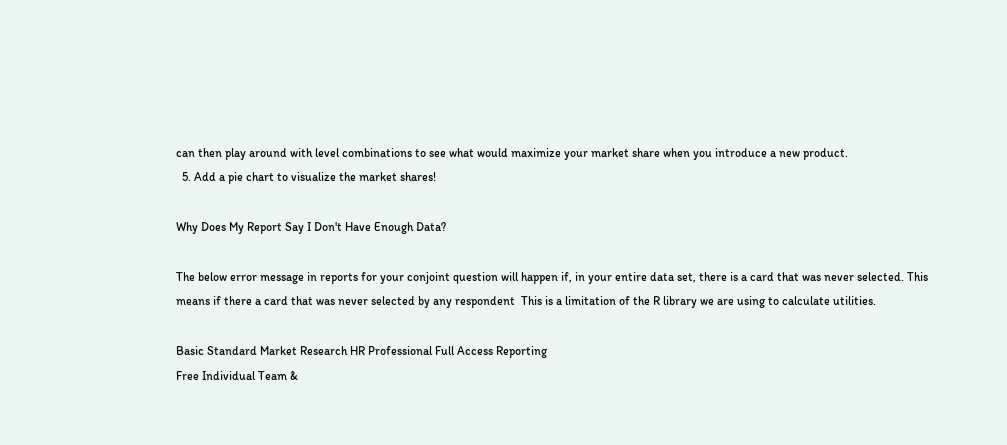can then play around with level combinations to see what would maximize your market share when you introduce a new product.
  5. Add a pie chart to visualize the market shares!

Why Does My Report Say I Don't Have Enough Data?

The below error message in reports for your conjoint question will happen if, in your entire data set, there is a card that was never selected. This means if there a card that was never selected by any respondent  This is a limitation of the R library we are using to calculate utilities.

Basic Standard Market Research HR Professional Full Access Reporting
Free Individual Team &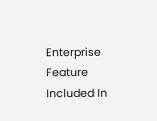Enterprise
Feature Included In